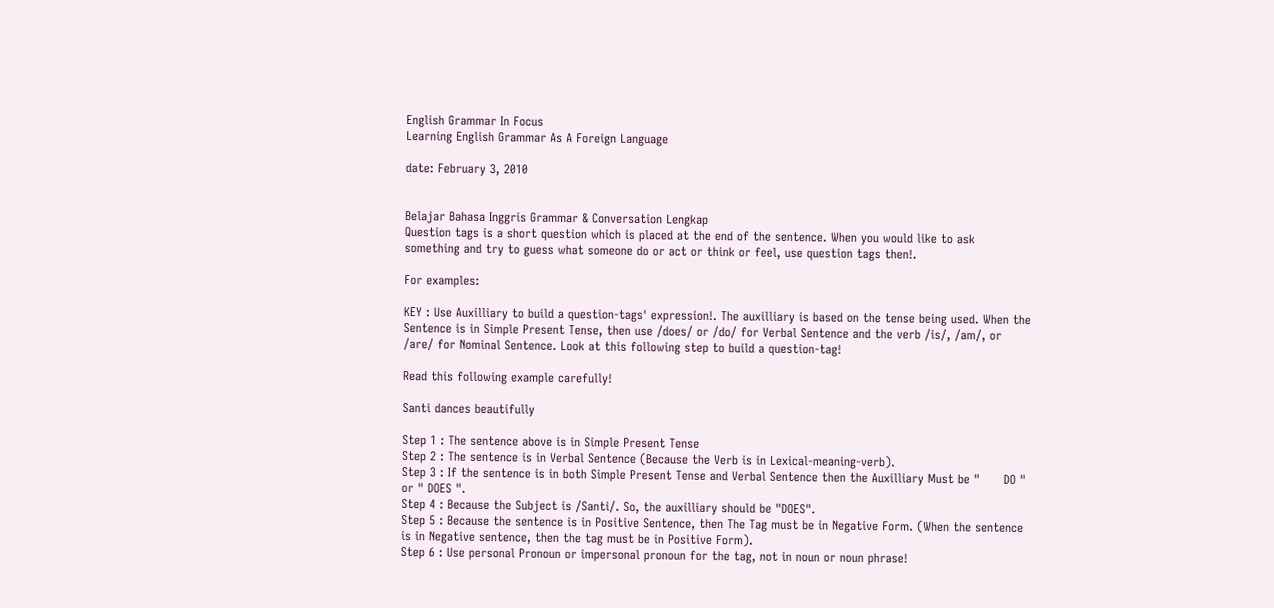English Grammar In Focus
Learning English Grammar As A Foreign Language

date: February 3, 2010


Belajar Bahasa Inggris Grammar & Conversation Lengkap
Question tags is a short question which is placed at the end of the sentence. When you would like to ask something and try to guess what someone do or act or think or feel, use question tags then!.

For examples:

KEY : Use Auxilliary to build a question-tags' expression!. The auxilliary is based on the tense being used. When the Sentence is in Simple Present Tense, then use /does/ or /do/ for Verbal Sentence and the verb /is/, /am/, or /are/ for Nominal Sentence. Look at this following step to build a question-tag!

Read this following example carefully!

Santi dances beautifully

Step 1 : The sentence above is in Simple Present Tense
Step 2 : The sentence is in Verbal Sentence (Because the Verb is in Lexical-meaning-verb).
Step 3 : If the sentence is in both Simple Present Tense and Verbal Sentence then the Auxilliary Must be "      DO " or " DOES ".
Step 4 : Because the Subject is /Santi/. So, the auxilliary should be "DOES".
Step 5 : Because the sentence is in Positive Sentence, then The Tag must be in Negative Form. (When the sentence is in Negative sentence, then the tag must be in Positive Form).
Step 6 : Use personal Pronoun or impersonal pronoun for the tag, not in noun or noun phrase!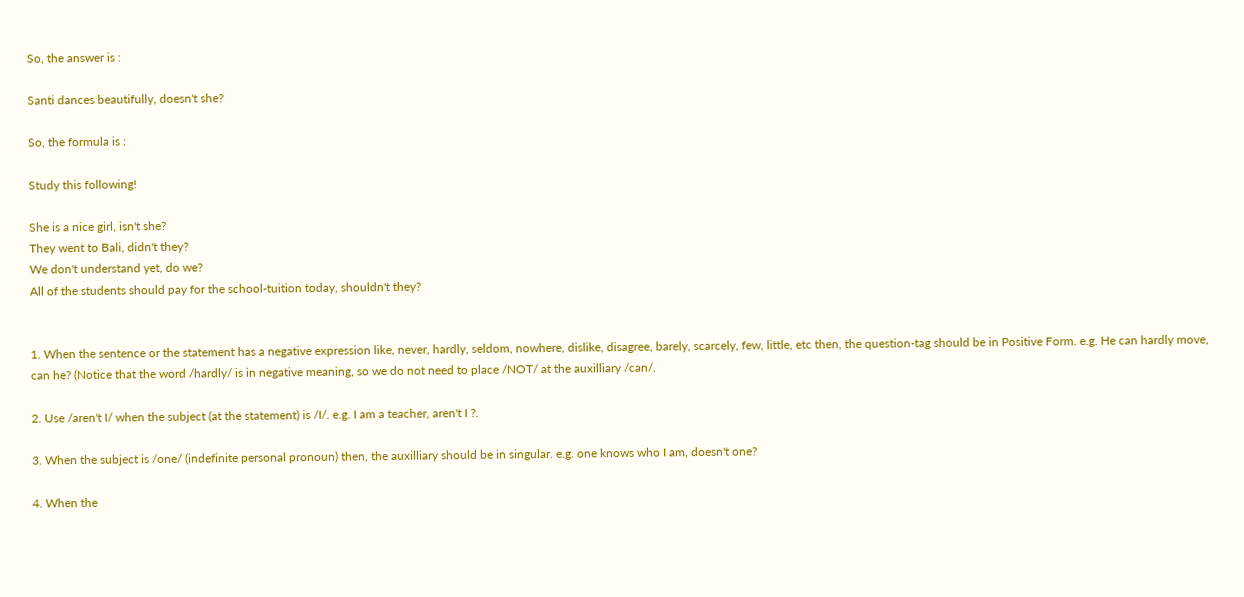So, the answer is :

Santi dances beautifully, doesn't she?

So, the formula is :

Study this following!

She is a nice girl, isn't she?
They went to Bali, didn't they?
We don't understand yet, do we?
All of the students should pay for the school-tuition today, shouldn't they?


1. When the sentence or the statement has a negative expression like, never, hardly, seldom, nowhere, dislike, disagree, barely, scarcely, few, little, etc then, the question-tag should be in Positive Form. e.g. He can hardly move, can he? (Notice that the word /hardly/ is in negative meaning, so we do not need to place /NOT/ at the auxilliary /can/.

2. Use /aren't I/ when the subject (at the statement) is /I/. e.g. I am a teacher, aren't I ?.

3. When the subject is /one/ (indefinite personal pronoun) then, the auxilliary should be in singular. e.g. one knows who I am, doesn't one?

4. When the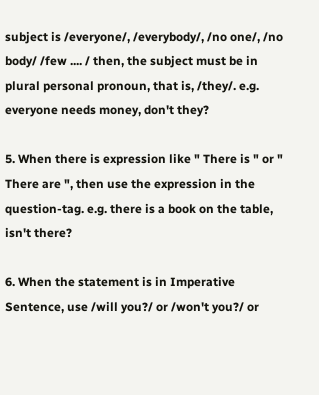subject is /everyone/, /everybody/, /no one/, /no body/ /few .... / then, the subject must be in plural personal pronoun, that is, /they/. e.g. everyone needs money, don't they?

5. When there is expression like " There is " or " There are ", then use the expression in the question-tag. e.g. there is a book on the table, isn't there?

6. When the statement is in Imperative Sentence, use /will you?/ or /won't you?/ or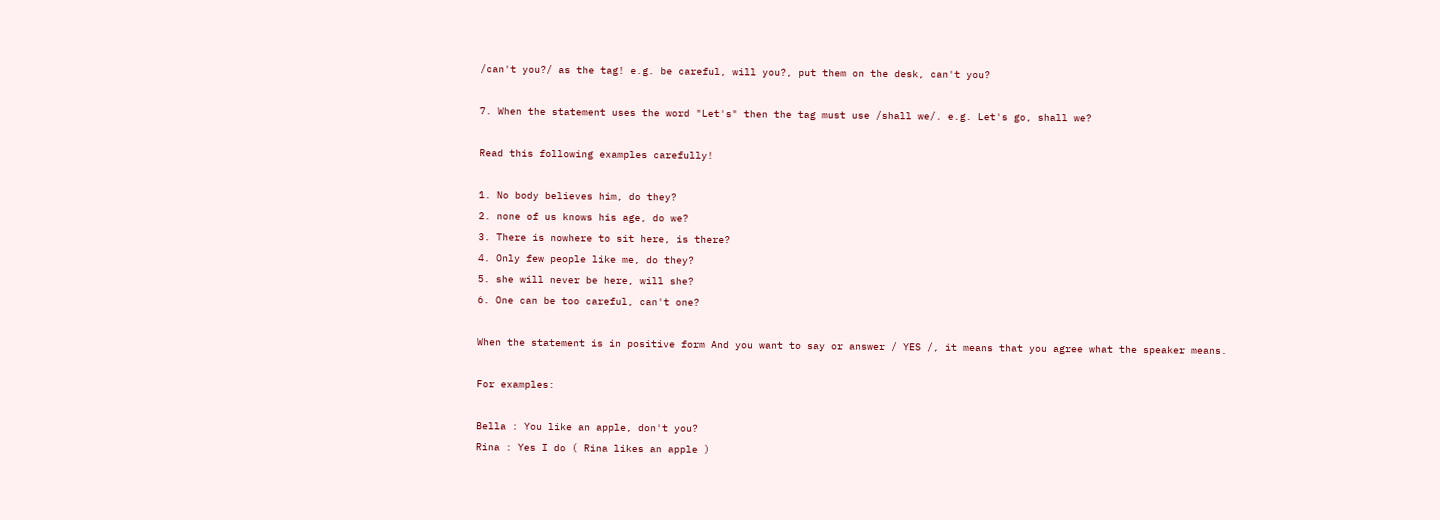/can't you?/ as the tag! e.g. be careful, will you?, put them on the desk, can't you?

7. When the statement uses the word "Let's" then the tag must use /shall we/. e.g. Let's go, shall we?

Read this following examples carefully!

1. No body believes him, do they?
2. none of us knows his age, do we?
3. There is nowhere to sit here, is there?
4. Only few people like me, do they?
5. she will never be here, will she?
6. One can be too careful, can't one?

When the statement is in positive form And you want to say or answer / YES /, it means that you agree what the speaker means.

For examples:

Bella : You like an apple, don't you?
Rina : Yes I do ( Rina likes an apple )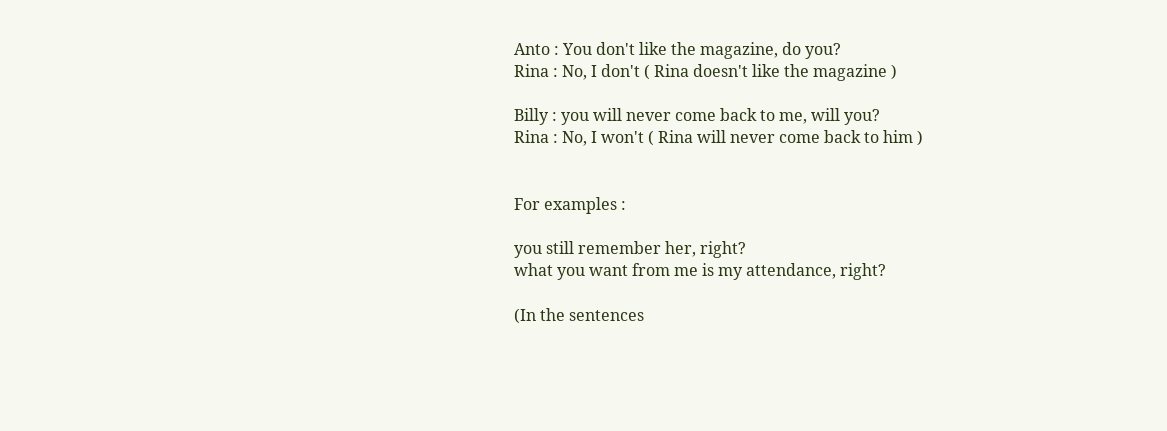Anto : You don't like the magazine, do you?
Rina : No, I don't ( Rina doesn't like the magazine )

Billy : you will never come back to me, will you?
Rina : No, I won't ( Rina will never come back to him )


For examples :

you still remember her, right?
what you want from me is my attendance, right?

(In the sentences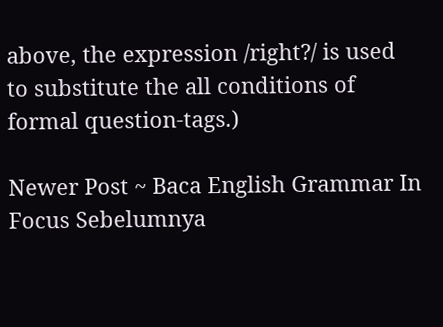above, the expression /right?/ is used to substitute the all conditions of formal question-tags.)

Newer Post ~ Baca English Grammar In Focus Sebelumnya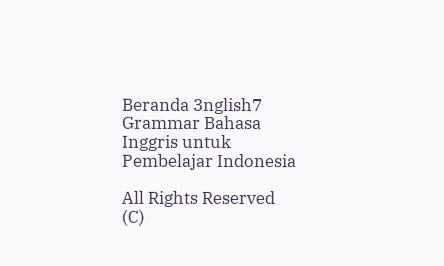Beranda 3nglish7
Grammar Bahasa Inggris untuk Pembelajar Indonesia

All Rights Reserved (C)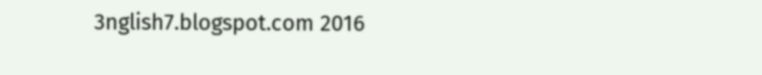3nglish7.blogspot.com 2016